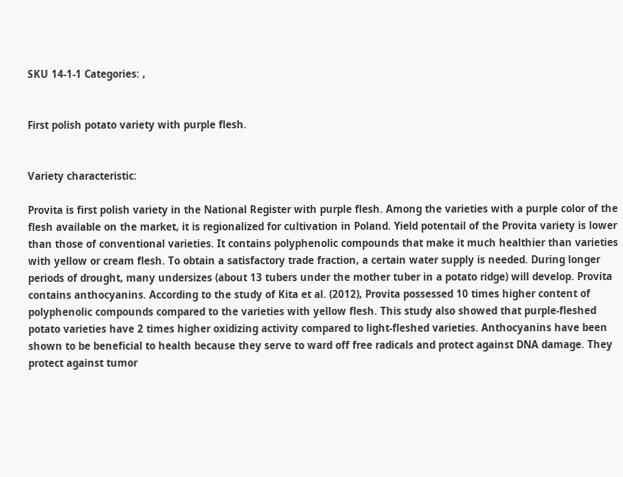SKU 14-1-1 Categories: ,


First polish potato variety with purple flesh.


Variety characteristic:

Provita is first polish variety in the National Register with purple flesh. Among the varieties with a purple color of the flesh available on the market, it is regionalized for cultivation in Poland. Yield potentail of the Provita variety is lower than those of conventional varieties. It contains polyphenolic compounds that make it much healthier than varieties with yellow or cream flesh. To obtain a satisfactory trade fraction, a certain water supply is needed. During longer periods of drought, many undersizes (about 13 tubers under the mother tuber in a potato ridge) will develop. Provita contains anthocyanins. According to the study of Kita et al. (2012), Provita possessed 10 times higher content of polyphenolic compounds compared to the varieties with yellow flesh. This study also showed that purple-fleshed potato varieties have 2 times higher oxidizing activity compared to light-fleshed varieties. Anthocyanins have been shown to be beneficial to health because they serve to ward off free radicals and protect against DNA damage. They protect against tumor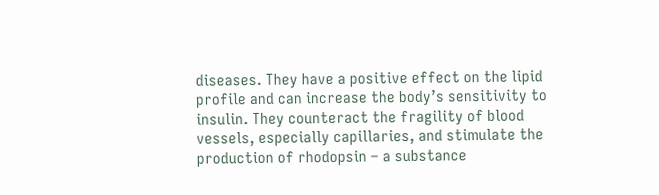diseases. They have a positive effect on the lipid profile and can increase the body’s sensitivity to insulin. They counteract the fragility of blood vessels, especially capillaries, and stimulate the production of rhodopsin – a substance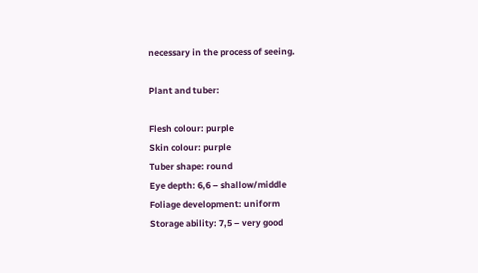necessary in the process of seeing.

Plant and tuber:

Flesh colour: purple
Skin colour: purple
Tuber shape: round
Eye depth: 6,6 – shallow/middle
Foliage development: uniform
Storage ability: 7,5 – very good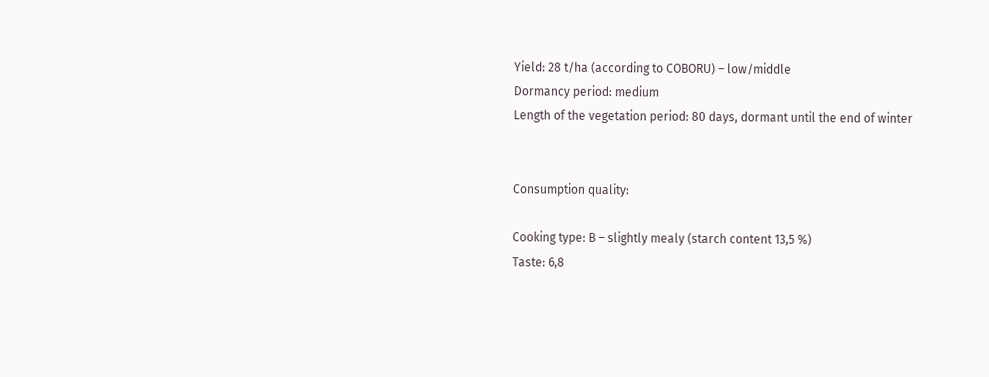Yield: 28 t/ha (according to COBORU) – low/middle
Dormancy period: medium
Length of the vegetation period: 80 days, dormant until the end of winter


Consumption quality:

Cooking type: B – slightly mealy (starch content 13,5 %)
Taste: 6,8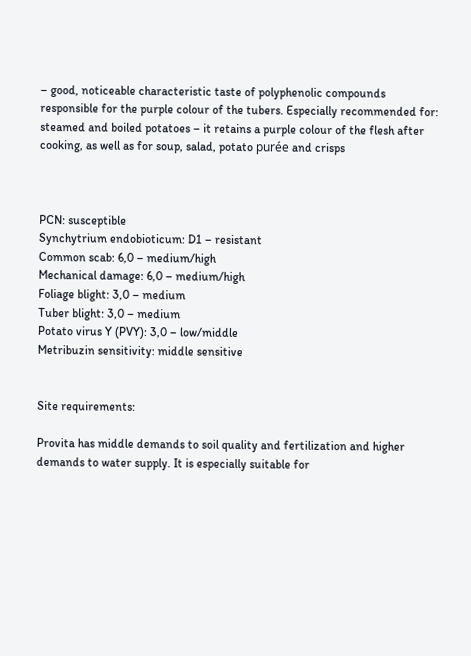– good, noticeable characteristic taste of polyphenolic compounds responsible for the purple colour of the tubers. Especially recommended for: steamed and boiled potatoes – it retains a purple colour of the flesh after cooking, as well as for soup, salad, potato purée and crisps



PCN: susceptible
Synchytrium endobioticum: D1 – resistant
Common scab: 6,0 – medium/high
Mechanical damage: 6,0 – medium/high
Foliage blight: 3,0 – medium
Tuber blight: 3,0 – medium
Potato virus Y (PVY): 3,0 – low/middle
Metribuzin sensitivity: middle sensitive


Site requirements:

Provita has middle demands to soil quality and fertilization and higher demands to water supply. It is especially suitable for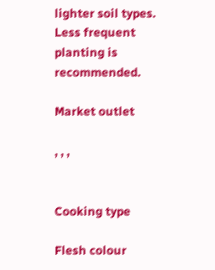lighter soil types. Less frequent planting is recommended.

Market outlet

, , ,


Cooking type

Flesh colour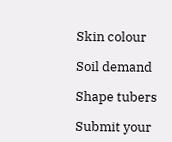Skin colour

Soil demand

Shape tubers

Submit your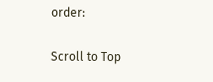order:

Scroll to Top